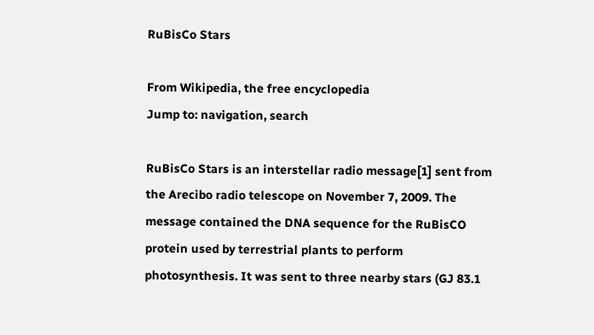RuBisCo Stars

From Wikipedia, the free encyclopedia
Jump to: navigation, search

RuBisCo Stars is an interstellar radio message[1] sent from the Arecibo radio telescope on November 7, 2009. The message contained the DNA sequence for the RuBisCO protein used by terrestrial plants to perform photosynthesis. It was sent to three nearby stars (GJ 83.1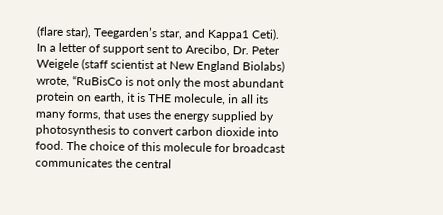(flare star), Teegarden’s star, and Kappa1 Ceti). In a letter of support sent to Arecibo, Dr. Peter Weigele (staff scientist at New England Biolabs) wrote, “RuBisCo is not only the most abundant protein on earth, it is THE molecule, in all its many forms, that uses the energy supplied by photosynthesis to convert carbon dioxide into food. The choice of this molecule for broadcast communicates the central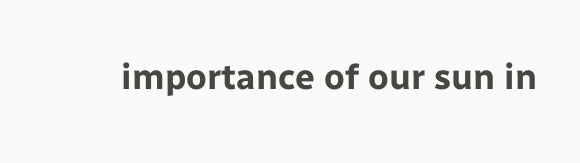importance of our sun in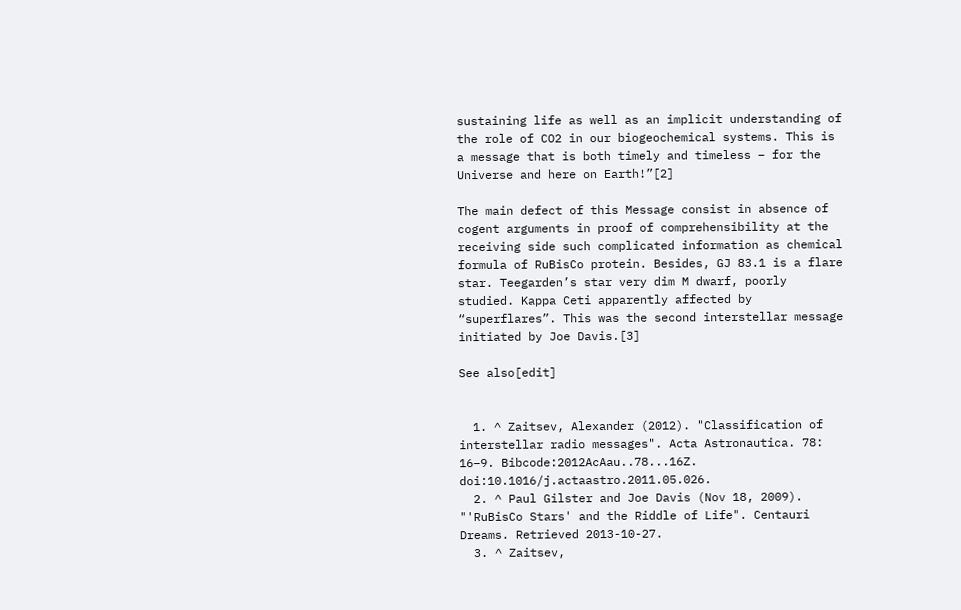sustaining life as well as an implicit understanding of the role of CO2 in our biogeochemical systems. This is a message that is both timely and timeless – for the Universe and here on Earth!”[2]

The main defect of this Message consist in absence of cogent arguments in proof of comprehensibility at the receiving side such complicated information as chemical formula of RuBisCo protein. Besides, GJ 83.1 is a flare star. Teegarden’s star very dim M dwarf, poorly studied. Kappa Ceti apparently affected by “superflares”. This was the second interstellar message initiated by Joe Davis.[3]

See also[edit]


  1. ^ Zaitsev, Alexander (2012). "Classification of interstellar radio messages". Acta Astronautica. 78: 16–9. Bibcode:2012AcAau..78...16Z. doi:10.1016/j.actaastro.2011.05.026.
  2. ^ Paul Gilster and Joe Davis (Nov 18, 2009). "'RuBisCo Stars' and the Riddle of Life". Centauri Dreams. Retrieved 2013-10-27.
  3. ^ Zaitsev,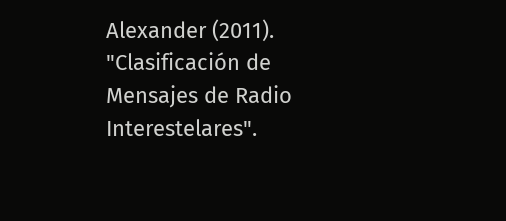Alexander (2011). "Clasificación de Mensajes de Radio Interestelares".